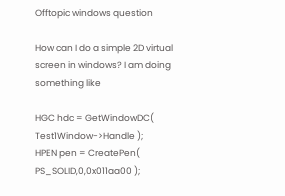Offtopic windows question

How can I do a simple 2D virtual screen in windows? I am doing something like

HGC hdc = GetWindowDC( Test1Window->Handle );
HPEN pen = CreatePen( PS_SOLID,0,0x011aa00 );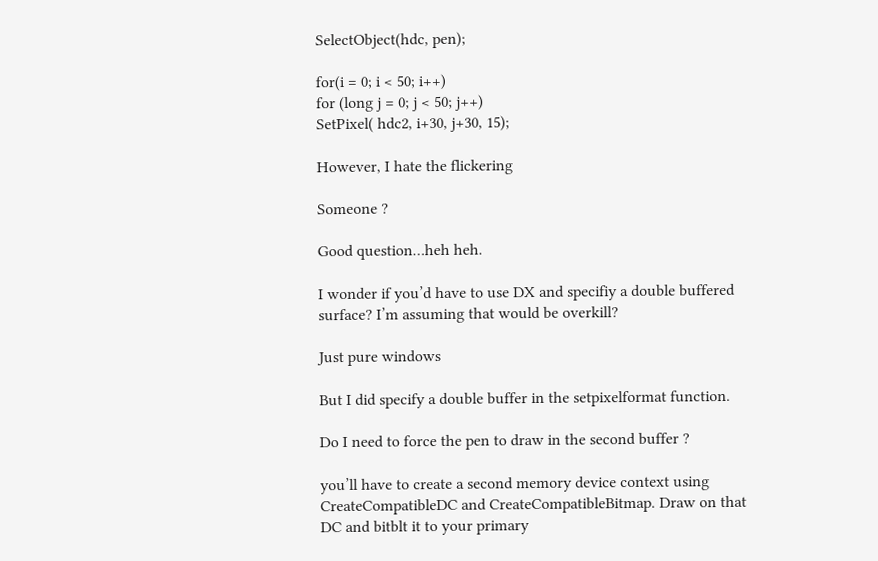SelectObject(hdc, pen);

for(i = 0; i < 50; i++)
for (long j = 0; j < 50; j++)
SetPixel( hdc2, i+30, j+30, 15);

However, I hate the flickering

Someone ?

Good question…heh heh.

I wonder if you’d have to use DX and specifiy a double buffered surface? I’m assuming that would be overkill?

Just pure windows

But I did specify a double buffer in the setpixelformat function.

Do I need to force the pen to draw in the second buffer ?

you’ll have to create a second memory device context using CreateCompatibleDC and CreateCompatibleBitmap. Draw on that DC and bitblt it to your primary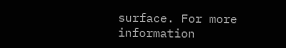surface. For more information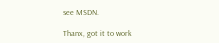see MSDN.

Thanx, got it to work